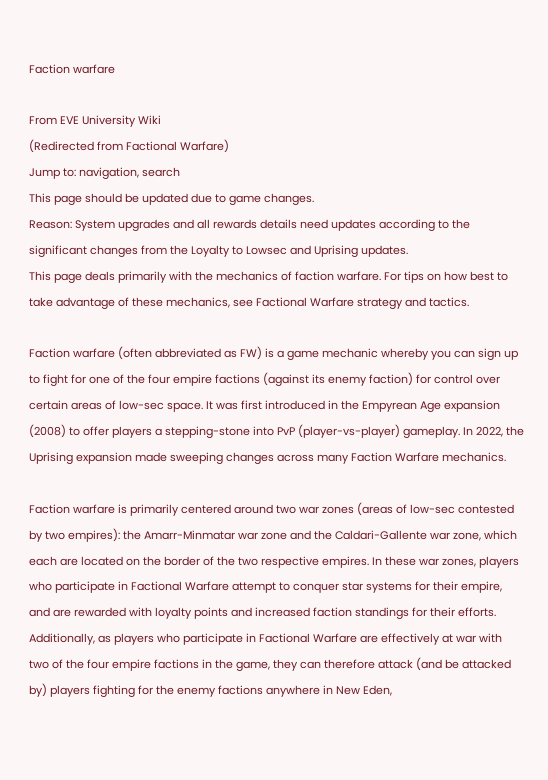Faction warfare

From EVE University Wiki
(Redirected from Factional Warfare)
Jump to: navigation, search
This page should be updated due to game changes.
Reason: System upgrades and all rewards details need updates according to the significant changes from the Loyalty to Lowsec and Uprising updates.
This page deals primarily with the mechanics of faction warfare. For tips on how best to take advantage of these mechanics, see Factional Warfare strategy and tactics.

Faction warfare (often abbreviated as FW) is a game mechanic whereby you can sign up to fight for one of the four empire factions (against its enemy faction) for control over certain areas of low-sec space. It was first introduced in the Empyrean Age expansion (2008) to offer players a stepping-stone into PvP (player-vs-player) gameplay. In 2022, the Uprising expansion made sweeping changes across many Faction Warfare mechanics.

Faction warfare is primarily centered around two war zones (areas of low-sec contested by two empires): the Amarr-Minmatar war zone and the Caldari-Gallente war zone, which each are located on the border of the two respective empires. In these war zones, players who participate in Factional Warfare attempt to conquer star systems for their empire, and are rewarded with loyalty points and increased faction standings for their efforts. Additionally, as players who participate in Factional Warfare are effectively at war with two of the four empire factions in the game, they can therefore attack (and be attacked by) players fighting for the enemy factions anywhere in New Eden,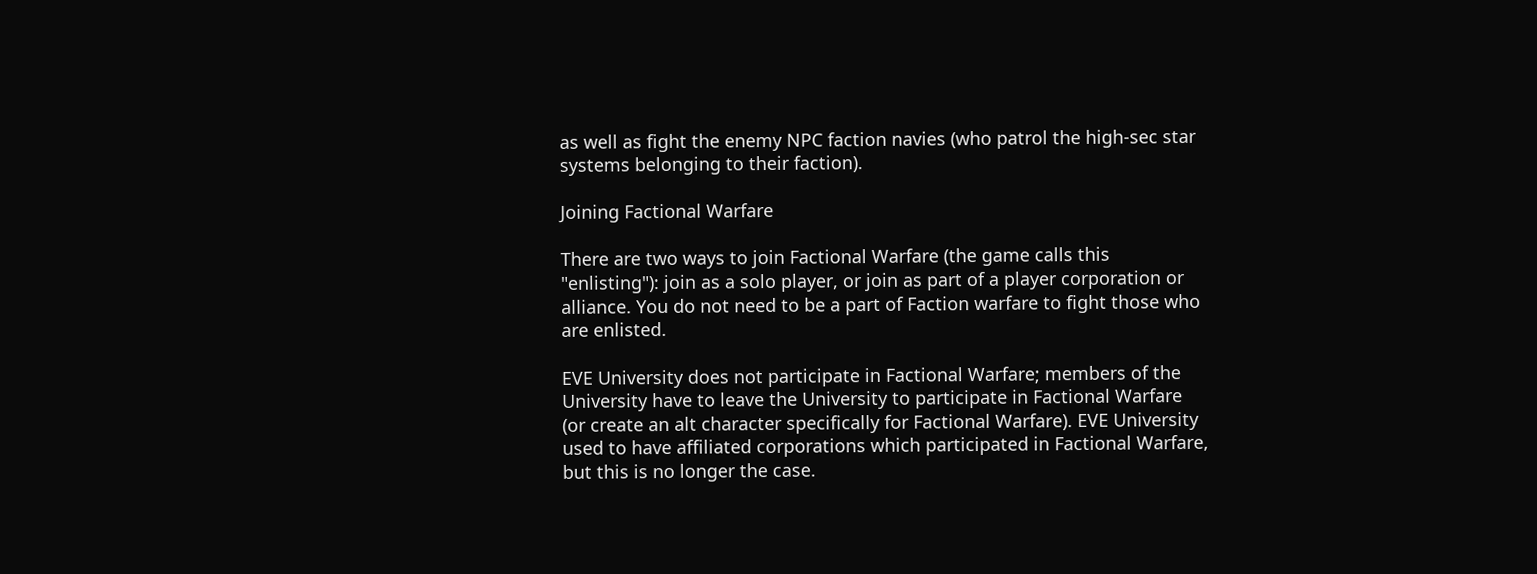as well as fight the enemy NPC faction navies (who patrol the high-sec star systems belonging to their faction).

Joining Factional Warfare

There are two ways to join Factional Warfare (the game calls this "enlisting"): join as a solo player, or join as part of a player corporation or alliance. You do not need to be a part of Faction warfare to fight those who are enlisted.

EVE University does not participate in Factional Warfare; members of the University have to leave the University to participate in Factional Warfare (or create an alt character specifically for Factional Warfare). EVE University used to have affiliated corporations which participated in Factional Warfare, but this is no longer the case.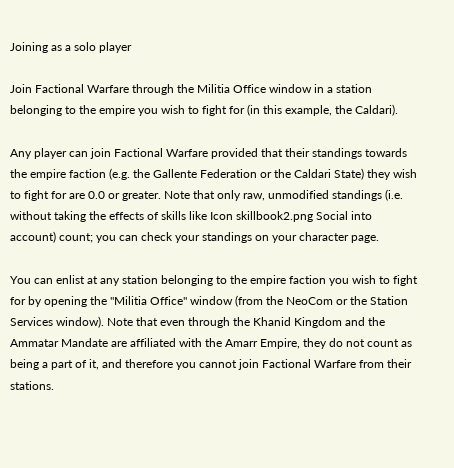Joining as a solo player

Join Factional Warfare through the Militia Office window in a station belonging to the empire you wish to fight for (in this example, the Caldari).

Any player can join Factional Warfare provided that their standings towards the empire faction (e.g. the Gallente Federation or the Caldari State) they wish to fight for are 0.0 or greater. Note that only raw, unmodified standings (i.e. without taking the effects of skills like Icon skillbook2.png Social into account) count; you can check your standings on your character page.

You can enlist at any station belonging to the empire faction you wish to fight for by opening the "Militia Office" window (from the NeoCom or the Station Services window). Note that even through the Khanid Kingdom and the Ammatar Mandate are affiliated with the Amarr Empire, they do not count as being a part of it, and therefore you cannot join Factional Warfare from their stations.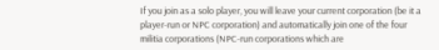If you join as a solo player, you will leave your current corporation (be it a player-run or NPC corporation) and automatically join one of the four militia corporations (NPC-run corporations which are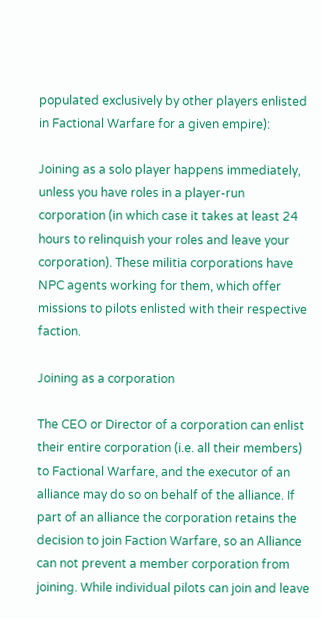populated exclusively by other players enlisted in Factional Warfare for a given empire):

Joining as a solo player happens immediately, unless you have roles in a player-run corporation (in which case it takes at least 24 hours to relinquish your roles and leave your corporation). These militia corporations have NPC agents working for them, which offer missions to pilots enlisted with their respective faction.

Joining as a corporation

The CEO or Director of a corporation can enlist their entire corporation (i.e. all their members) to Factional Warfare, and the executor of an alliance may do so on behalf of the alliance. If part of an alliance the corporation retains the decision to join Faction Warfare, so an Alliance can not prevent a member corporation from joining. While individual pilots can join and leave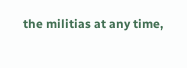the militias at any time,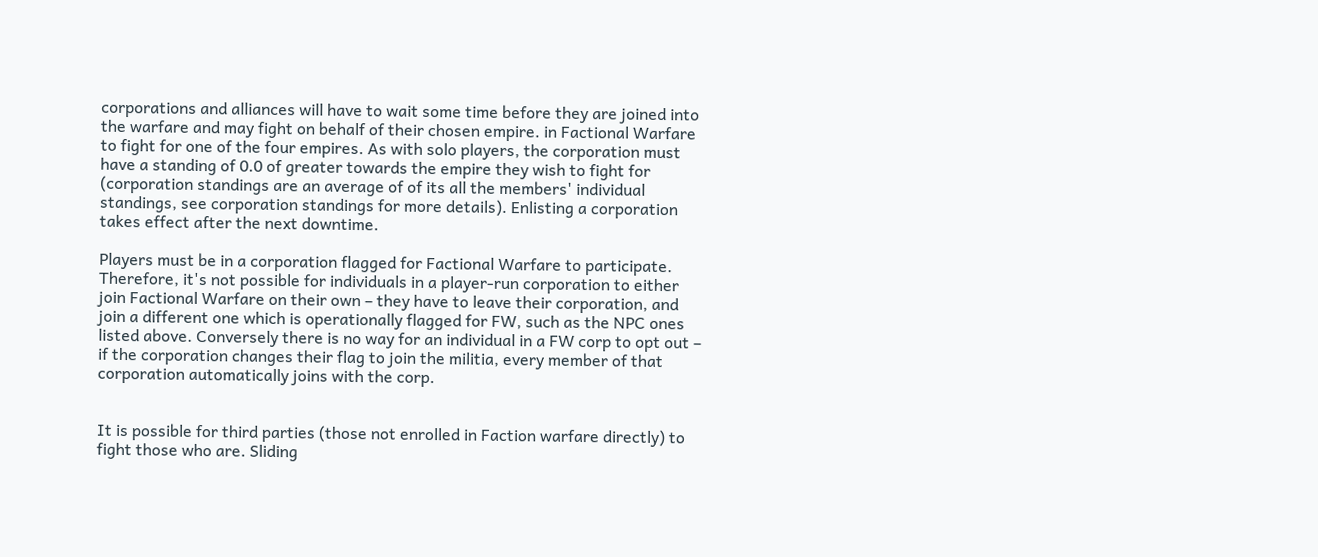corporations and alliances will have to wait some time before they are joined into the warfare and may fight on behalf of their chosen empire. in Factional Warfare to fight for one of the four empires. As with solo players, the corporation must have a standing of 0.0 of greater towards the empire they wish to fight for (corporation standings are an average of of its all the members' individual standings, see corporation standings for more details). Enlisting a corporation takes effect after the next downtime.

Players must be in a corporation flagged for Factional Warfare to participate. Therefore, it's not possible for individuals in a player-run corporation to either join Factional Warfare on their own – they have to leave their corporation, and join a different one which is operationally flagged for FW, such as the NPC ones listed above. Conversely there is no way for an individual in a FW corp to opt out – if the corporation changes their flag to join the militia, every member of that corporation automatically joins with the corp.


It is possible for third parties (those not enrolled in Faction warfare directly) to fight those who are. Sliding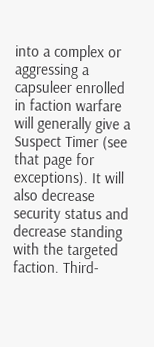into a complex or aggressing a capsuleer enrolled in faction warfare will generally give a Suspect Timer (see that page for exceptions). It will also decrease security status and decrease standing with the targeted faction. Third-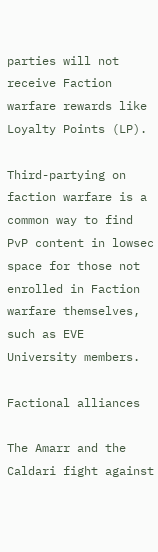parties will not receive Faction warfare rewards like Loyalty Points (LP).

Third-partying on faction warfare is a common way to find PvP content in lowsec space for those not enrolled in Faction warfare themselves, such as EVE University members.

Factional alliances

The Amarr and the Caldari fight against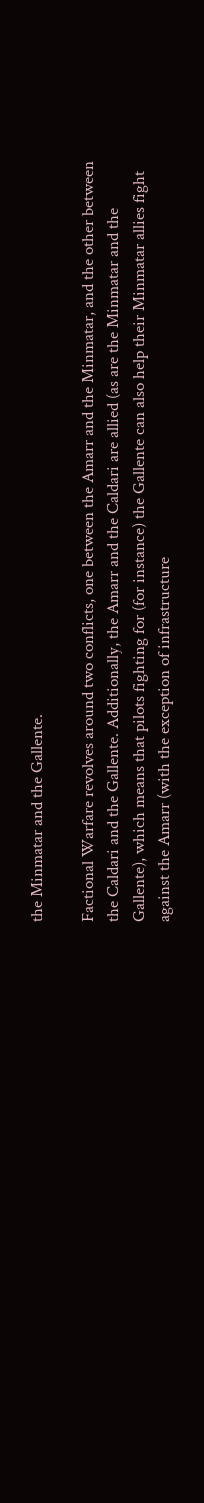the Minmatar and the Gallente.

Factional Warfare revolves around two conflicts, one between the Amarr and the Minmatar, and the other between the Caldari and the Gallente. Additionally, the Amarr and the Caldari are allied (as are the Minmatar and the Gallente), which means that pilots fighting for (for instance) the Gallente can also help their Minmatar allies fight against the Amarr (with the exception of infrastructure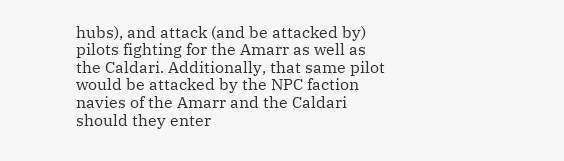hubs), and attack (and be attacked by) pilots fighting for the Amarr as well as the Caldari. Additionally, that same pilot would be attacked by the NPC faction navies of the Amarr and the Caldari should they enter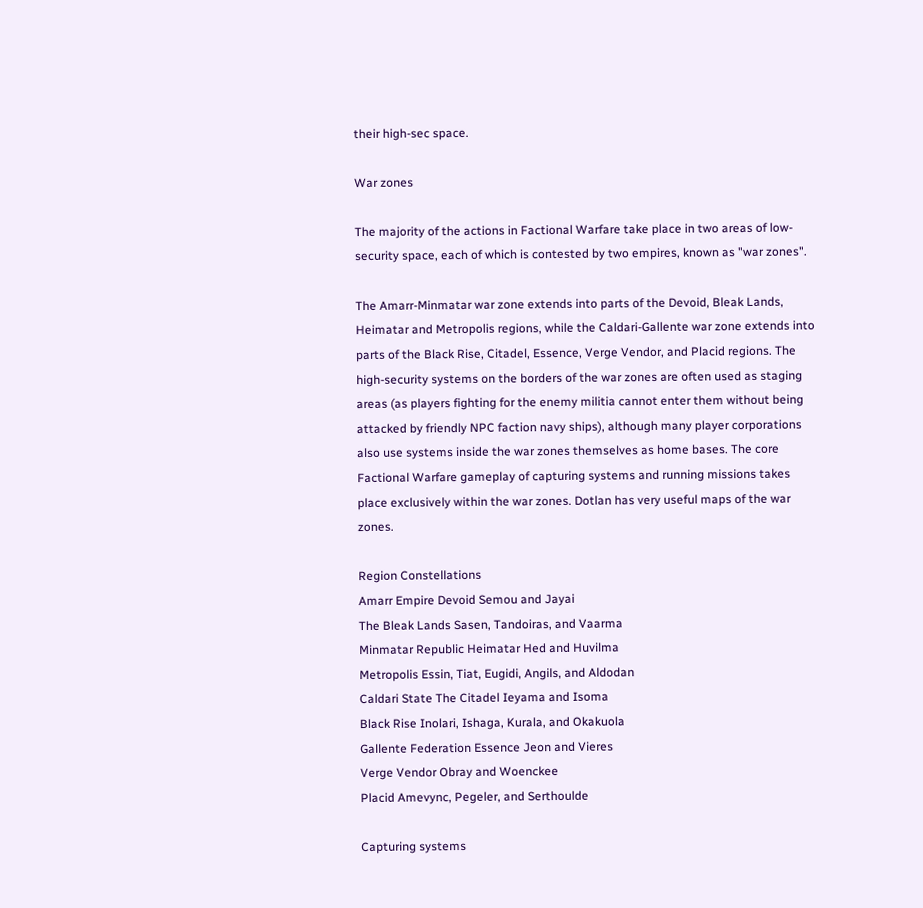their high-sec space.

War zones

The majority of the actions in Factional Warfare take place in two areas of low-security space, each of which is contested by two empires, known as "war zones".

The Amarr-Minmatar war zone extends into parts of the Devoid, Bleak Lands, Heimatar and Metropolis regions, while the Caldari-Gallente war zone extends into parts of the Black Rise, Citadel, Essence, Verge Vendor, and Placid regions. The high-security systems on the borders of the war zones are often used as staging areas (as players fighting for the enemy militia cannot enter them without being attacked by friendly NPC faction navy ships), although many player corporations also use systems inside the war zones themselves as home bases. The core Factional Warfare gameplay of capturing systems and running missions takes place exclusively within the war zones. Dotlan has very useful maps of the war zones.

Region Constellations
Amarr Empire Devoid Semou and Jayai
The Bleak Lands Sasen, Tandoiras, and Vaarma
Minmatar Republic Heimatar Hed and Huvilma
Metropolis Essin, Tiat, Eugidi, Angils, and Aldodan
Caldari State The Citadel Ieyama and Isoma
Black Rise Inolari, Ishaga, Kurala, and Okakuola
Gallente Federation Essence Jeon and Vieres
Verge Vendor Obray and Woenckee
Placid Amevync, Pegeler, and Serthoulde

Capturing systems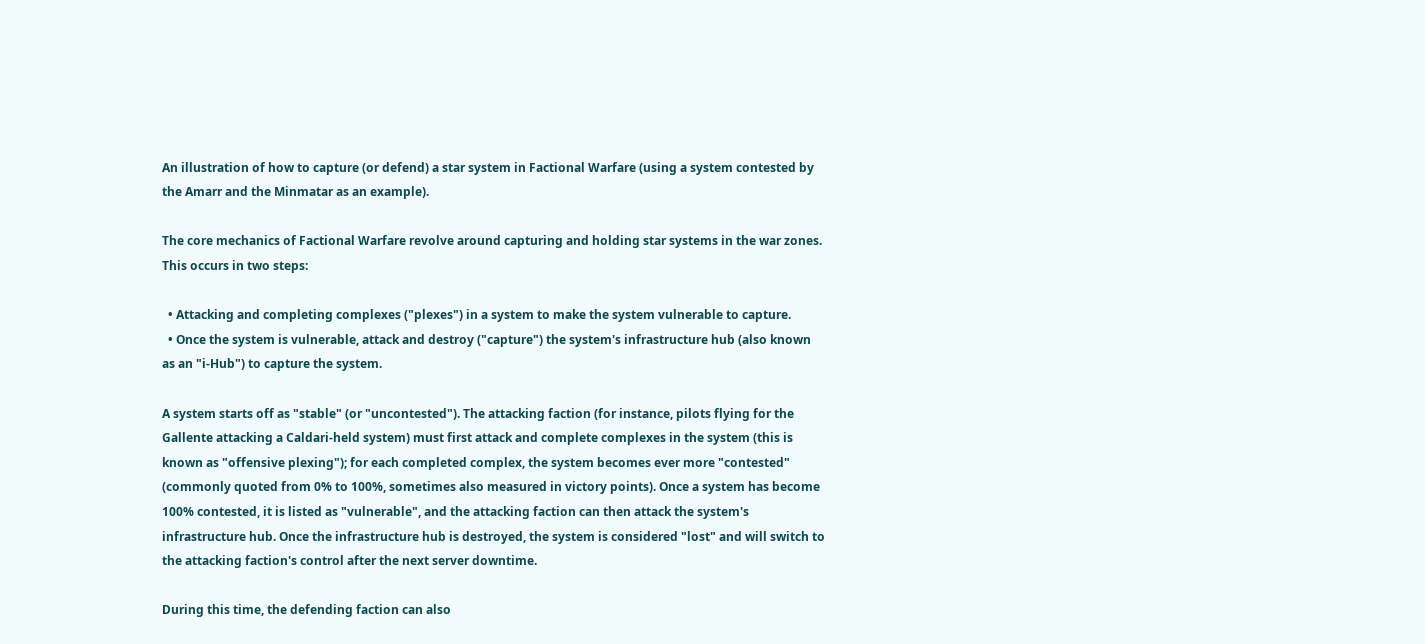An illustration of how to capture (or defend) a star system in Factional Warfare (using a system contested by the Amarr and the Minmatar as an example).

The core mechanics of Factional Warfare revolve around capturing and holding star systems in the war zones. This occurs in two steps:

  • Attacking and completing complexes ("plexes") in a system to make the system vulnerable to capture.
  • Once the system is vulnerable, attack and destroy ("capture") the system's infrastructure hub (also known as an "i-Hub") to capture the system.

A system starts off as "stable" (or "uncontested"). The attacking faction (for instance, pilots flying for the Gallente attacking a Caldari-held system) must first attack and complete complexes in the system (this is known as "offensive plexing"); for each completed complex, the system becomes ever more "contested" (commonly quoted from 0% to 100%, sometimes also measured in victory points). Once a system has become 100% contested, it is listed as "vulnerable", and the attacking faction can then attack the system's infrastructure hub. Once the infrastructure hub is destroyed, the system is considered "lost" and will switch to the attacking faction's control after the next server downtime.

During this time, the defending faction can also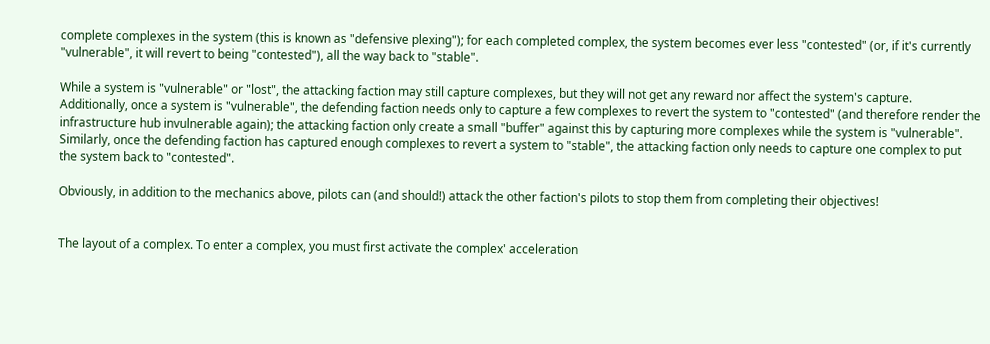complete complexes in the system (this is known as "defensive plexing"); for each completed complex, the system becomes ever less "contested" (or, if it's currently "vulnerable", it will revert to being "contested"), all the way back to "stable".

While a system is "vulnerable" or "lost", the attacking faction may still capture complexes, but they will not get any reward nor affect the system's capture. Additionally, once a system is "vulnerable", the defending faction needs only to capture a few complexes to revert the system to "contested" (and therefore render the infrastructure hub invulnerable again); the attacking faction only create a small "buffer" against this by capturing more complexes while the system is "vulnerable". Similarly, once the defending faction has captured enough complexes to revert a system to "stable", the attacking faction only needs to capture one complex to put the system back to "contested".

Obviously, in addition to the mechanics above, pilots can (and should!) attack the other faction's pilots to stop them from completing their objectives!


The layout of a complex. To enter a complex, you must first activate the complex' acceleration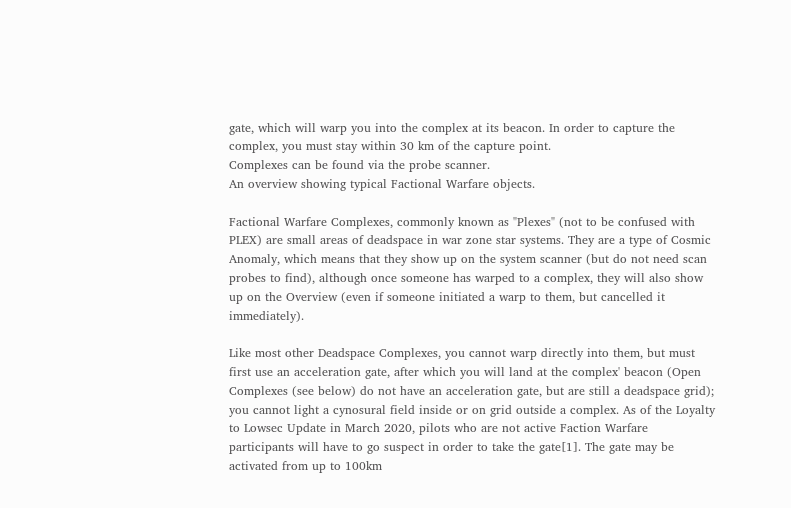gate, which will warp you into the complex at its beacon. In order to capture the complex, you must stay within 30 km of the capture point.
Complexes can be found via the probe scanner.
An overview showing typical Factional Warfare objects.

Factional Warfare Complexes, commonly known as "Plexes" (not to be confused with PLEX) are small areas of deadspace in war zone star systems. They are a type of Cosmic Anomaly, which means that they show up on the system scanner (but do not need scan probes to find), although once someone has warped to a complex, they will also show up on the Overview (even if someone initiated a warp to them, but cancelled it immediately).

Like most other Deadspace Complexes, you cannot warp directly into them, but must first use an acceleration gate, after which you will land at the complex' beacon (Open Complexes (see below) do not have an acceleration gate, but are still a deadspace grid); you cannot light a cynosural field inside or on grid outside a complex. As of the Loyalty to Lowsec Update in March 2020, pilots who are not active Faction Warfare participants will have to go suspect in order to take the gate[1]. The gate may be activated from up to 100km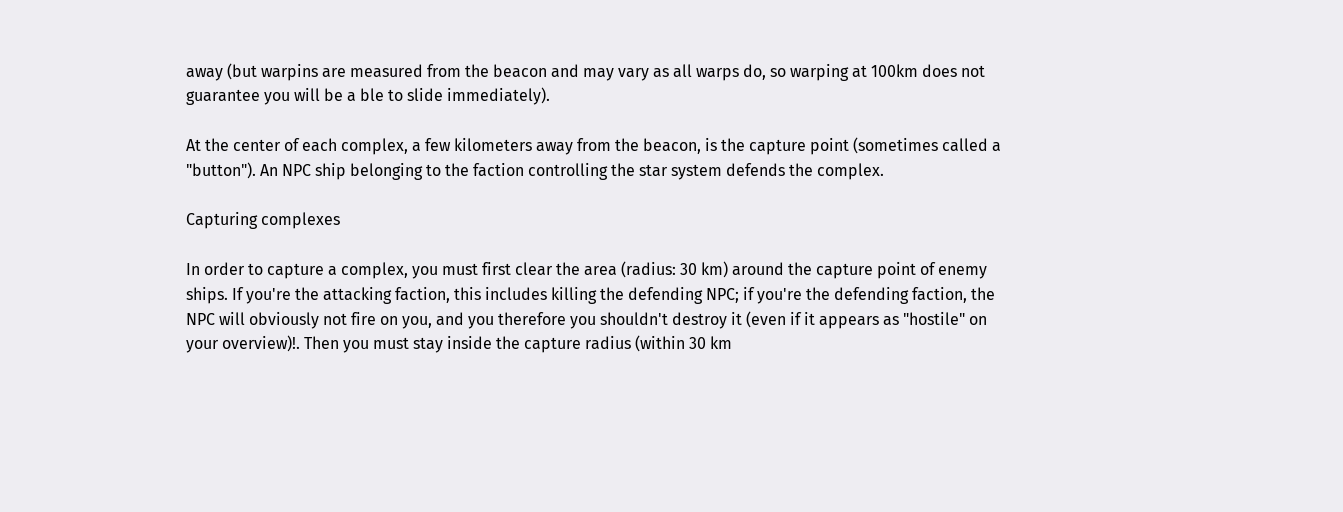away (but warpins are measured from the beacon and may vary as all warps do, so warping at 100km does not guarantee you will be a ble to slide immediately).

At the center of each complex, a few kilometers away from the beacon, is the capture point (sometimes called a "button"). An NPC ship belonging to the faction controlling the star system defends the complex.

Capturing complexes

In order to capture a complex, you must first clear the area (radius: 30 km) around the capture point of enemy ships. If you're the attacking faction, this includes killing the defending NPC; if you're the defending faction, the NPC will obviously not fire on you, and you therefore you shouldn't destroy it (even if it appears as "hostile" on your overview)!. Then you must stay inside the capture radius (within 30 km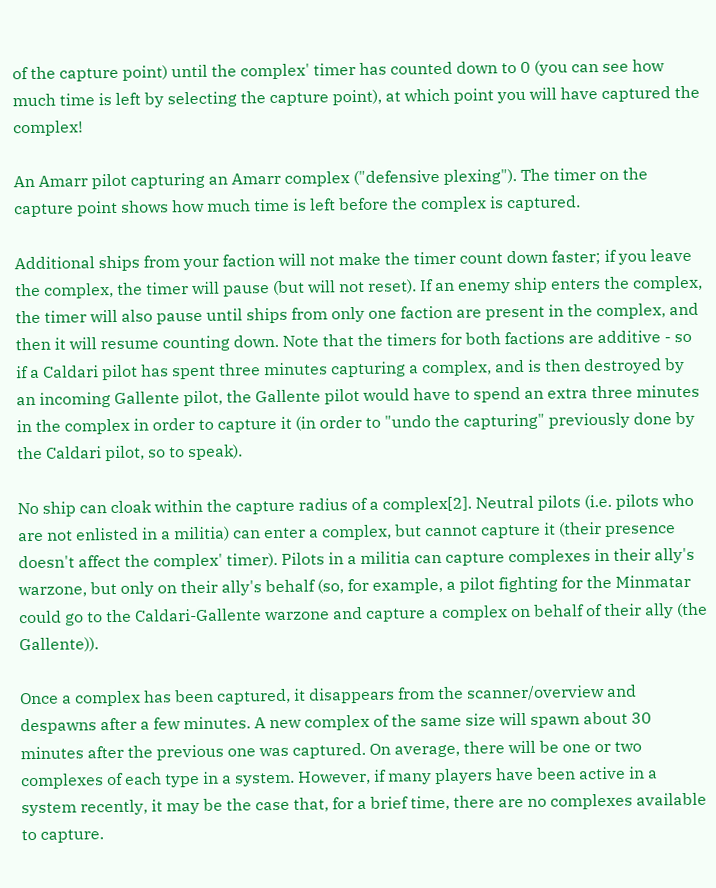of the capture point) until the complex' timer has counted down to 0 (you can see how much time is left by selecting the capture point), at which point you will have captured the complex!

An Amarr pilot capturing an Amarr complex ("defensive plexing"). The timer on the capture point shows how much time is left before the complex is captured.

Additional ships from your faction will not make the timer count down faster; if you leave the complex, the timer will pause (but will not reset). If an enemy ship enters the complex, the timer will also pause until ships from only one faction are present in the complex, and then it will resume counting down. Note that the timers for both factions are additive - so if a Caldari pilot has spent three minutes capturing a complex, and is then destroyed by an incoming Gallente pilot, the Gallente pilot would have to spend an extra three minutes in the complex in order to capture it (in order to "undo the capturing" previously done by the Caldari pilot, so to speak).

No ship can cloak within the capture radius of a complex[2]. Neutral pilots (i.e. pilots who are not enlisted in a militia) can enter a complex, but cannot capture it (their presence doesn't affect the complex' timer). Pilots in a militia can capture complexes in their ally's warzone, but only on their ally's behalf (so, for example, a pilot fighting for the Minmatar could go to the Caldari-Gallente warzone and capture a complex on behalf of their ally (the Gallente)).

Once a complex has been captured, it disappears from the scanner/overview and despawns after a few minutes. A new complex of the same size will spawn about 30 minutes after the previous one was captured. On average, there will be one or two complexes of each type in a system. However, if many players have been active in a system recently, it may be the case that, for a brief time, there are no complexes available to capture.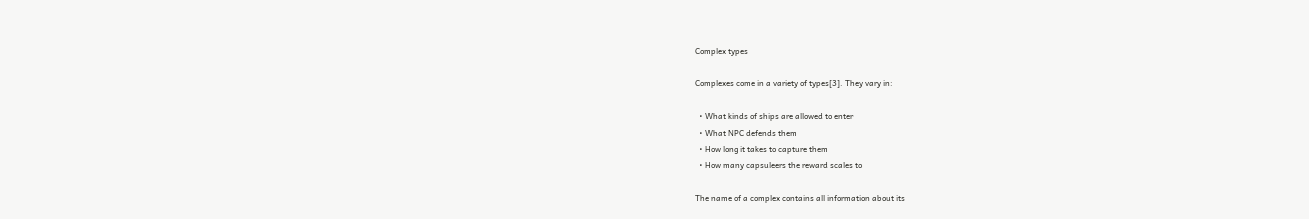Complex types

Complexes come in a variety of types[3]. They vary in:

  • What kinds of ships are allowed to enter
  • What NPC defends them
  • How long it takes to capture them
  • How many capsuleers the reward scales to

The name of a complex contains all information about its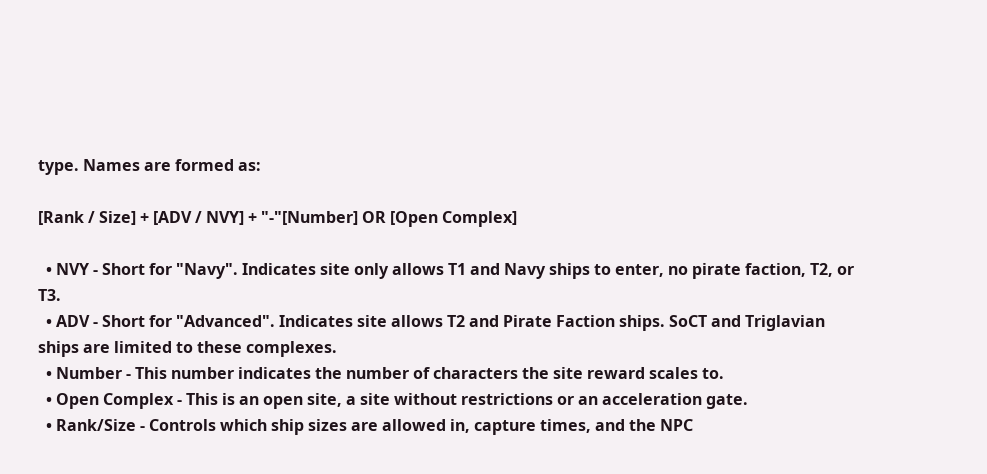type. Names are formed as:

[Rank / Size] + [ADV / NVY] + "-"[Number] OR [Open Complex]

  • NVY - Short for "Navy". Indicates site only allows T1 and Navy ships to enter, no pirate faction, T2, or T3.
  • ADV - Short for "Advanced". Indicates site allows T2 and Pirate Faction ships. SoCT and Triglavian ships are limited to these complexes.
  • Number - This number indicates the number of characters the site reward scales to.
  • Open Complex - This is an open site, a site without restrictions or an acceleration gate.
  • Rank/Size - Controls which ship sizes are allowed in, capture times, and the NPC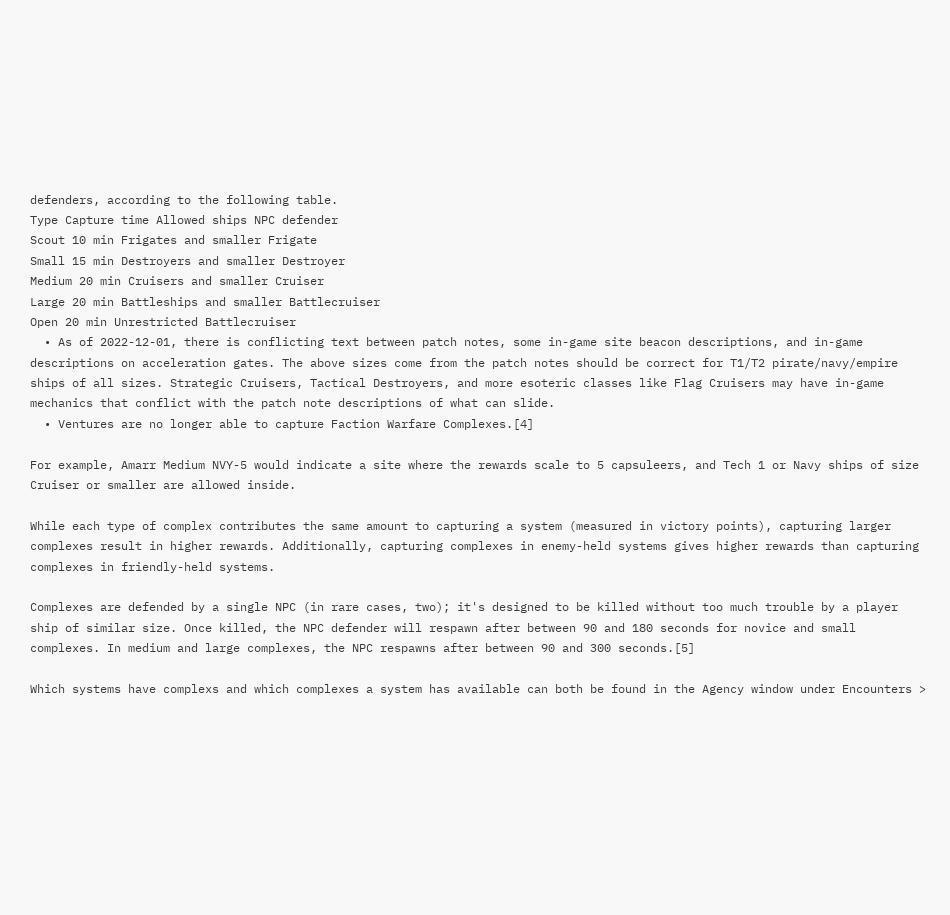defenders, according to the following table.
Type Capture time Allowed ships NPC defender
Scout 10 min Frigates and smaller Frigate
Small 15 min Destroyers and smaller Destroyer
Medium 20 min Cruisers and smaller Cruiser
Large 20 min Battleships and smaller Battlecruiser
Open 20 min Unrestricted Battlecruiser
  • As of 2022-12-01, there is conflicting text between patch notes, some in-game site beacon descriptions, and in-game descriptions on acceleration gates. The above sizes come from the patch notes should be correct for T1/T2 pirate/navy/empire ships of all sizes. Strategic Cruisers, Tactical Destroyers, and more esoteric classes like Flag Cruisers may have in-game mechanics that conflict with the patch note descriptions of what can slide.
  • Ventures are no longer able to capture Faction Warfare Complexes.[4]

For example, Amarr Medium NVY-5 would indicate a site where the rewards scale to 5 capsuleers, and Tech 1 or Navy ships of size Cruiser or smaller are allowed inside.

While each type of complex contributes the same amount to capturing a system (measured in victory points), capturing larger complexes result in higher rewards. Additionally, capturing complexes in enemy-held systems gives higher rewards than capturing complexes in friendly-held systems.

Complexes are defended by a single NPC (in rare cases, two); it's designed to be killed without too much trouble by a player ship of similar size. Once killed, the NPC defender will respawn after between 90 and 180 seconds for novice and small complexes. In medium and large complexes, the NPC respawns after between 90 and 300 seconds.[5]

Which systems have complexs and which complexes a system has available can both be found in the Agency window under Encounters >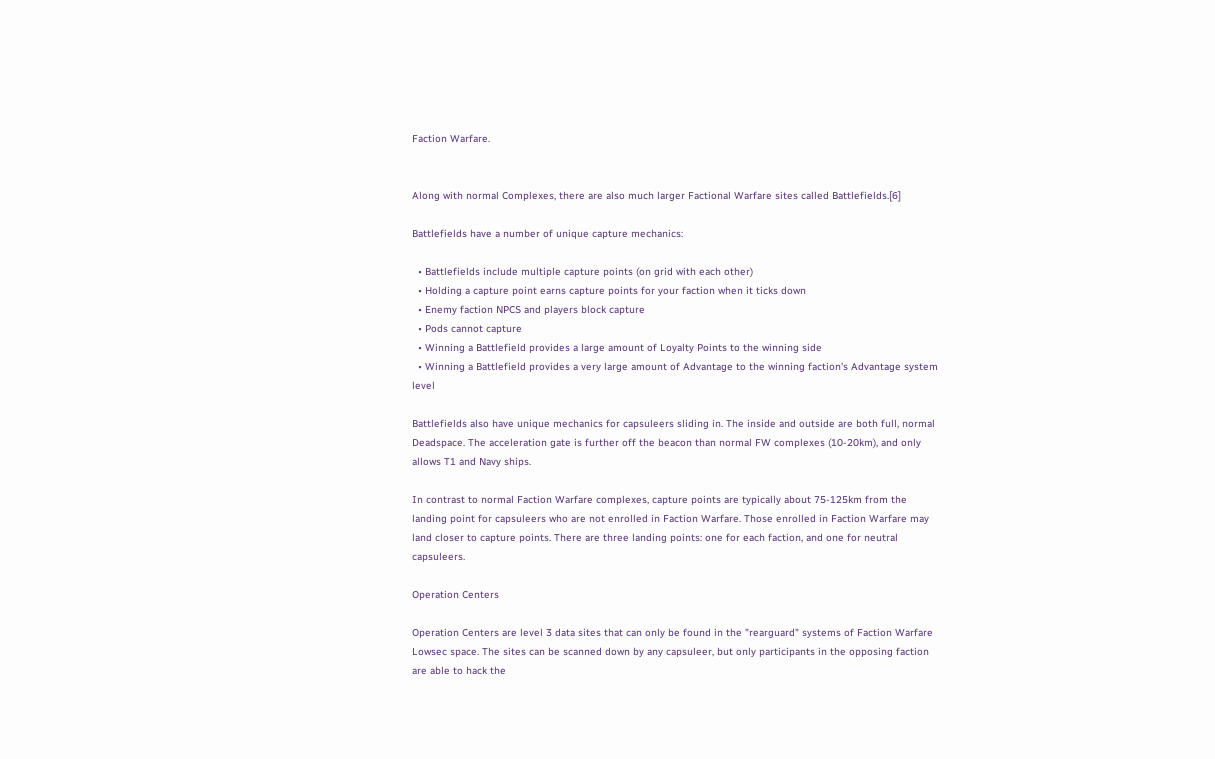Faction Warfare.


Along with normal Complexes, there are also much larger Factional Warfare sites called Battlefields.[6]

Battlefields have a number of unique capture mechanics:

  • Battlefields include multiple capture points (on grid with each other)
  • Holding a capture point earns capture points for your faction when it ticks down
  • Enemy faction NPCS and players block capture
  • Pods cannot capture
  • Winning a Battlefield provides a large amount of Loyalty Points to the winning side
  • Winning a Battlefield provides a very large amount of Advantage to the winning faction's Advantage system level

Battlefields also have unique mechanics for capsuleers sliding in. The inside and outside are both full, normal Deadspace. The acceleration gate is further off the beacon than normal FW complexes (10-20km), and only allows T1 and Navy ships.

In contrast to normal Faction Warfare complexes, capture points are typically about 75-125km from the landing point for capsuleers who are not enrolled in Faction Warfare. Those enrolled in Faction Warfare may land closer to capture points. There are three landing points: one for each faction, and one for neutral capsuleers.

Operation Centers

Operation Centers are level 3 data sites that can only be found in the "rearguard" systems of Faction Warfare Lowsec space. The sites can be scanned down by any capsuleer, but only participants in the opposing faction are able to hack the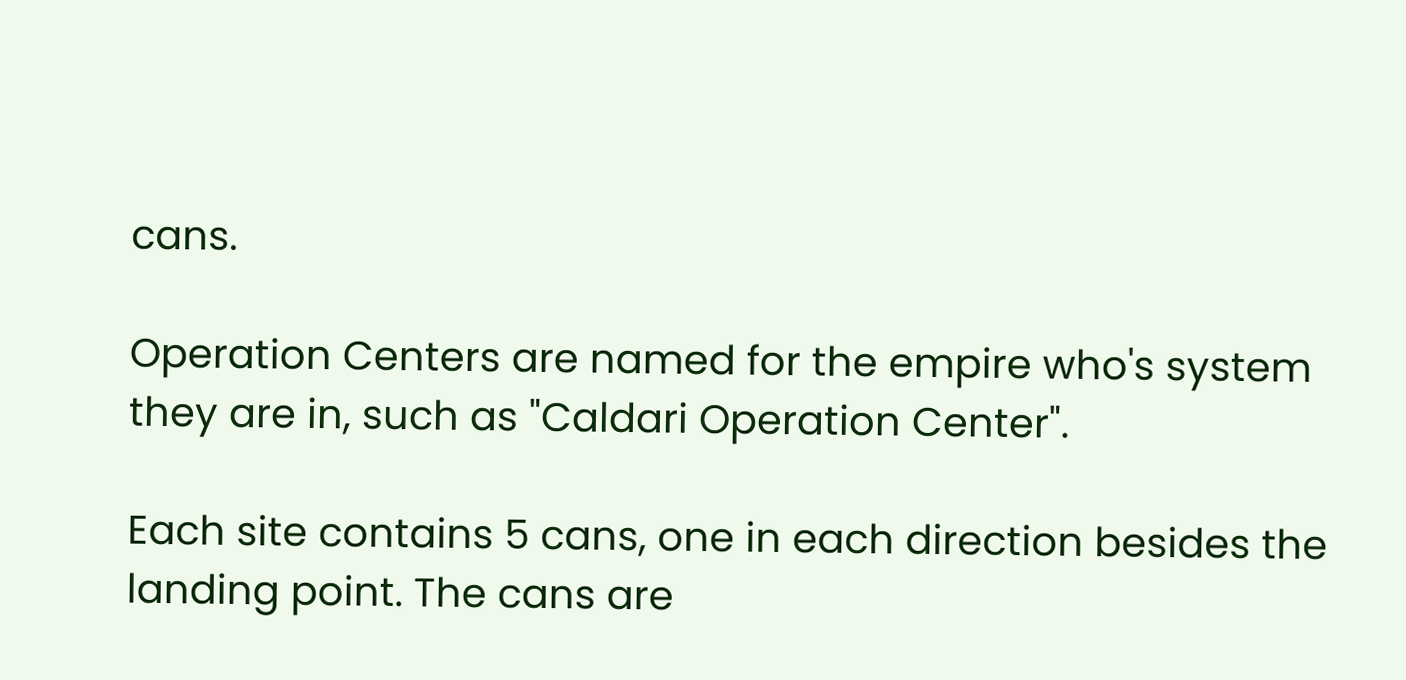cans.

Operation Centers are named for the empire who's system they are in, such as "Caldari Operation Center".

Each site contains 5 cans, one in each direction besides the landing point. The cans are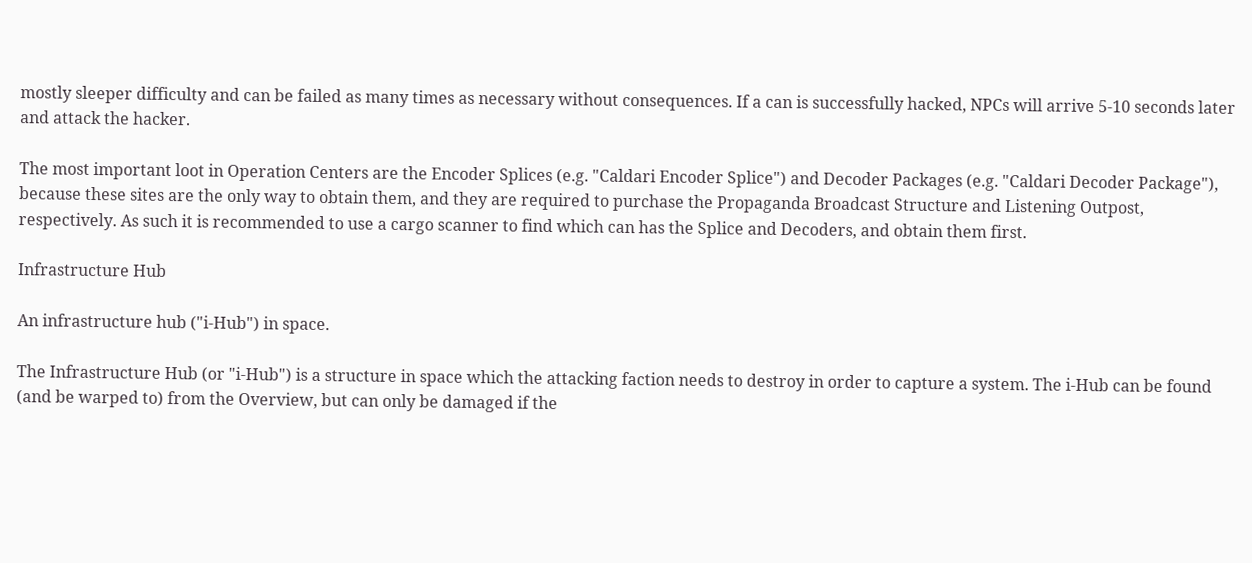mostly sleeper difficulty and can be failed as many times as necessary without consequences. If a can is successfully hacked, NPCs will arrive 5-10 seconds later and attack the hacker.

The most important loot in Operation Centers are the Encoder Splices (e.g. "Caldari Encoder Splice") and Decoder Packages (e.g. "Caldari Decoder Package"), because these sites are the only way to obtain them, and they are required to purchase the Propaganda Broadcast Structure and Listening Outpost, respectively. As such it is recommended to use a cargo scanner to find which can has the Splice and Decoders, and obtain them first.

Infrastructure Hub

An infrastructure hub ("i-Hub") in space.

The Infrastructure Hub (or "i-Hub") is a structure in space which the attacking faction needs to destroy in order to capture a system. The i-Hub can be found (and be warped to) from the Overview, but can only be damaged if the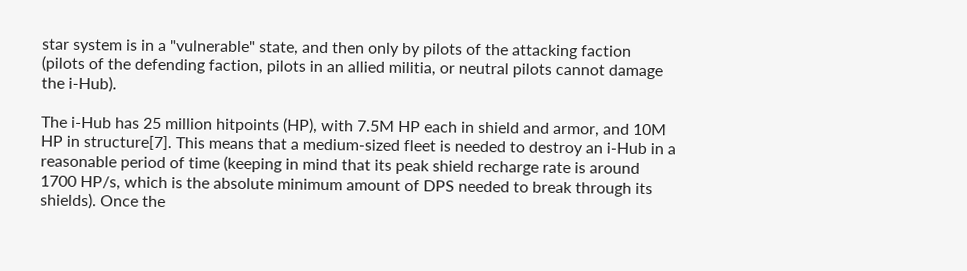star system is in a "vulnerable" state, and then only by pilots of the attacking faction (pilots of the defending faction, pilots in an allied militia, or neutral pilots cannot damage the i-Hub).

The i-Hub has 25 million hitpoints (HP), with 7.5M HP each in shield and armor, and 10M HP in structure[7]. This means that a medium-sized fleet is needed to destroy an i-Hub in a reasonable period of time (keeping in mind that its peak shield recharge rate is around 1700 HP/s, which is the absolute minimum amount of DPS needed to break through its shields). Once the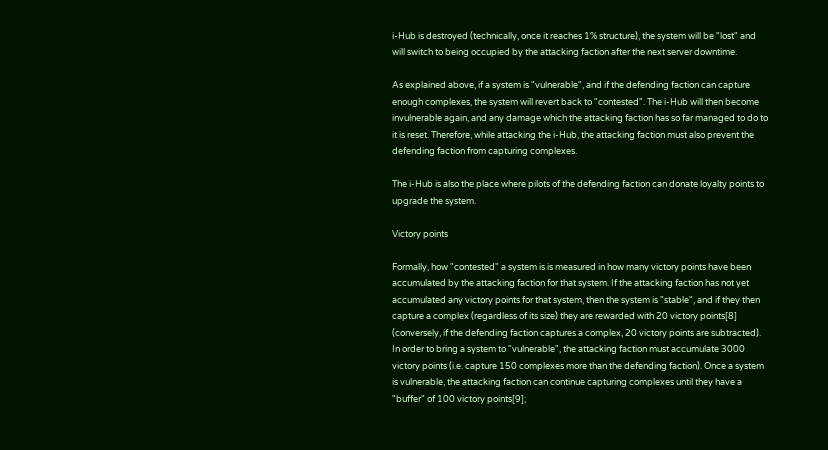i-Hub is destroyed (technically, once it reaches 1% structure), the system will be "lost" and will switch to being occupied by the attacking faction after the next server downtime.

As explained above, if a system is "vulnerable", and if the defending faction can capture enough complexes, the system will revert back to "contested". The i-Hub will then become invulnerable again, and any damage which the attacking faction has so far managed to do to it is reset. Therefore, while attacking the i-Hub, the attacking faction must also prevent the defending faction from capturing complexes.

The i-Hub is also the place where pilots of the defending faction can donate loyalty points to upgrade the system.

Victory points

Formally, how "contested" a system is is measured in how many victory points have been accumulated by the attacking faction for that system. If the attacking faction has not yet accumulated any victory points for that system, then the system is "stable", and if they then capture a complex (regardless of its size) they are rewarded with 20 victory points[8] (conversely, if the defending faction captures a complex, 20 victory points are subtracted). In order to bring a system to "vulnerable", the attacking faction must accumulate 3000 victory points (i.e. capture 150 complexes more than the defending faction). Once a system is vulnerable, the attacking faction can continue capturing complexes until they have a "buffer" of 100 victory points[9];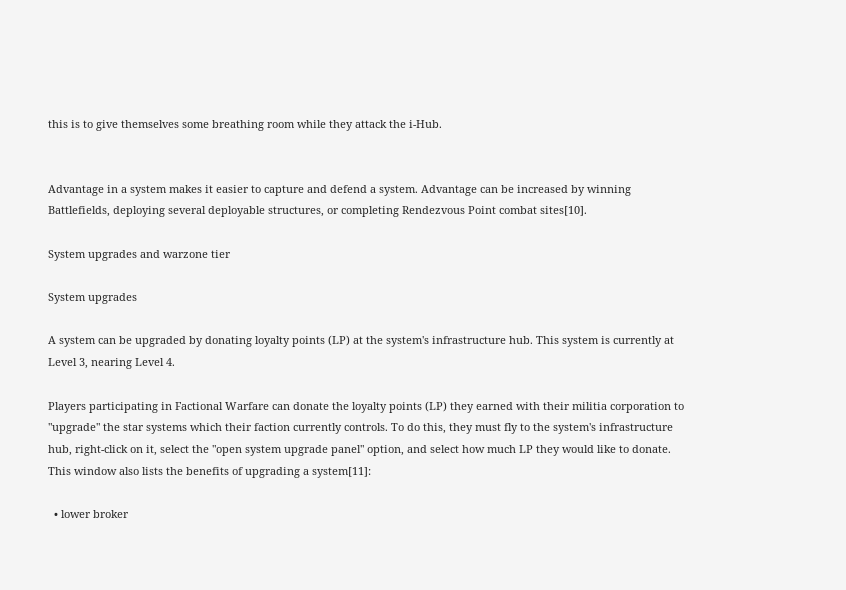this is to give themselves some breathing room while they attack the i-Hub.


Advantage in a system makes it easier to capture and defend a system. Advantage can be increased by winning Battlefields, deploying several deployable structures, or completing Rendezvous Point combat sites[10].

System upgrades and warzone tier

System upgrades

A system can be upgraded by donating loyalty points (LP) at the system's infrastructure hub. This system is currently at Level 3, nearing Level 4.

Players participating in Factional Warfare can donate the loyalty points (LP) they earned with their militia corporation to "upgrade" the star systems which their faction currently controls. To do this, they must fly to the system's infrastructure hub, right-click on it, select the "open system upgrade panel" option, and select how much LP they would like to donate. This window also lists the benefits of upgrading a system[11]:

  • lower broker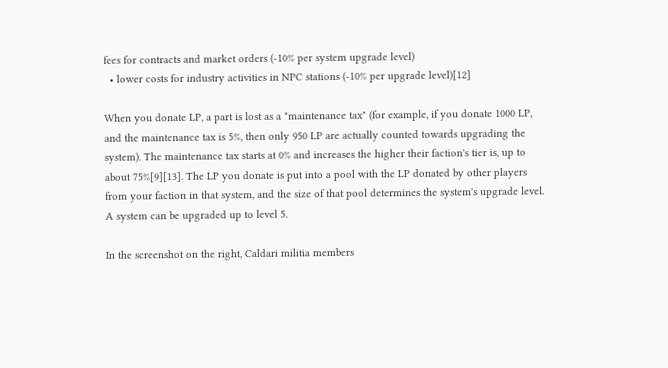fees for contracts and market orders (-10% per system upgrade level)
  • lower costs for industry activities in NPC stations (-10% per upgrade level)[12]

When you donate LP, a part is lost as a "maintenance tax" (for example, if you donate 1000 LP, and the maintenance tax is 5%, then only 950 LP are actually counted towards upgrading the system). The maintenance tax starts at 0% and increases the higher their faction's tier is, up to about 75%[9][13]. The LP you donate is put into a pool with the LP donated by other players from your faction in that system, and the size of that pool determines the system's upgrade level. A system can be upgraded up to level 5.

In the screenshot on the right, Caldari militia members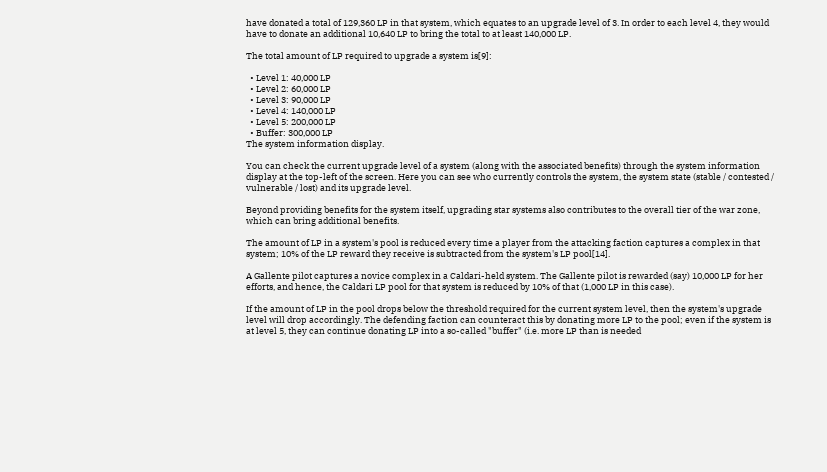have donated a total of 129,360 LP in that system, which equates to an upgrade level of 3. In order to each level 4, they would have to donate an additional 10,640 LP to bring the total to at least 140,000 LP.

The total amount of LP required to upgrade a system is[9]:

  • Level 1: 40,000 LP
  • Level 2: 60,000 LP
  • Level 3: 90,000 LP
  • Level 4: 140,000 LP
  • Level 5: 200,000 LP
  • Buffer: 300,000 LP
The system information display.

You can check the current upgrade level of a system (along with the associated benefits) through the system information display at the top-left of the screen. Here you can see who currently controls the system, the system state (stable / contested / vulnerable / lost) and its upgrade level.

Beyond providing benefits for the system itself, upgrading star systems also contributes to the overall tier of the war zone, which can bring additional benefits.

The amount of LP in a system's pool is reduced every time a player from the attacking faction captures a complex in that system; 10% of the LP reward they receive is subtracted from the system's LP pool[14].

A Gallente pilot captures a novice complex in a Caldari-held system. The Gallente pilot is rewarded (say) 10,000 LP for her efforts, and hence, the Caldari LP pool for that system is reduced by 10% of that (1,000 LP in this case).

If the amount of LP in the pool drops below the threshold required for the current system level, then the system's upgrade level will drop accordingly. The defending faction can counteract this by donating more LP to the pool; even if the system is at level 5, they can continue donating LP into a so-called "buffer" (i.e. more LP than is needed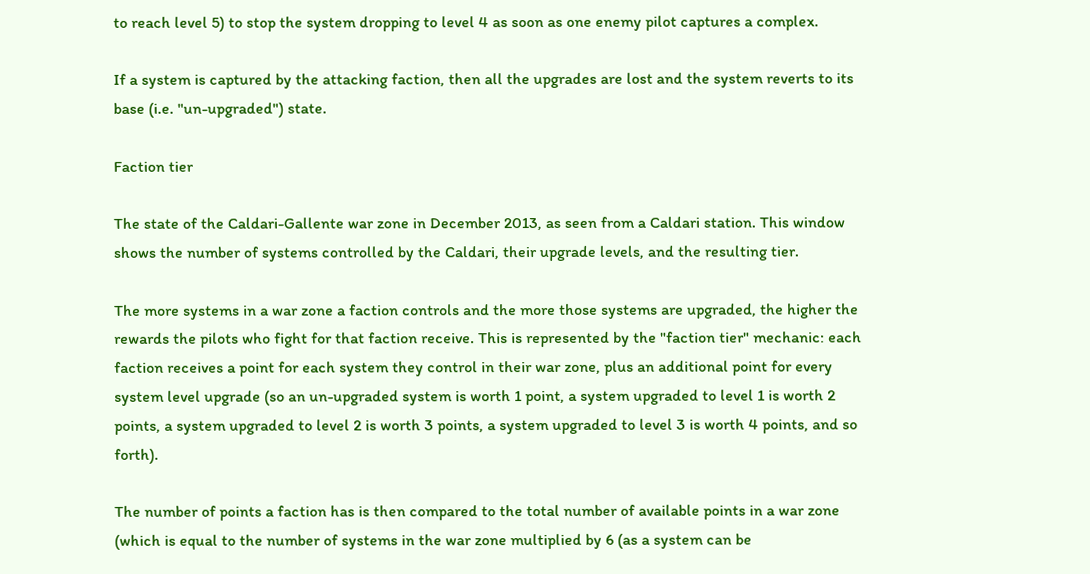to reach level 5) to stop the system dropping to level 4 as soon as one enemy pilot captures a complex.

If a system is captured by the attacking faction, then all the upgrades are lost and the system reverts to its base (i.e. "un-upgraded") state.

Faction tier

The state of the Caldari-Gallente war zone in December 2013, as seen from a Caldari station. This window shows the number of systems controlled by the Caldari, their upgrade levels, and the resulting tier.

The more systems in a war zone a faction controls and the more those systems are upgraded, the higher the rewards the pilots who fight for that faction receive. This is represented by the "faction tier" mechanic: each faction receives a point for each system they control in their war zone, plus an additional point for every system level upgrade (so an un-upgraded system is worth 1 point, a system upgraded to level 1 is worth 2 points, a system upgraded to level 2 is worth 3 points, a system upgraded to level 3 is worth 4 points, and so forth).

The number of points a faction has is then compared to the total number of available points in a war zone (which is equal to the number of systems in the war zone multiplied by 6 (as a system can be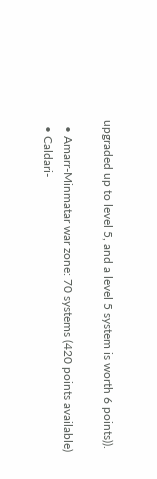upgraded up to level 5, and a level 5 system is worth 6 points)).

  • Amarr-Minmatar war zone: 70 systems (420 points available)
  • Caldari-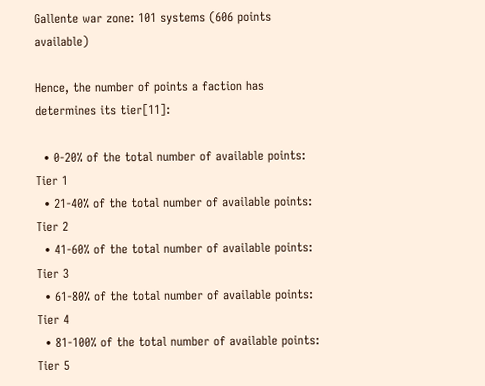Gallente war zone: 101 systems (606 points available)

Hence, the number of points a faction has determines its tier[11]:

  • 0-20% of the total number of available points: Tier 1
  • 21-40% of the total number of available points: Tier 2
  • 41-60% of the total number of available points: Tier 3
  • 61-80% of the total number of available points: Tier 4
  • 81-100% of the total number of available points: Tier 5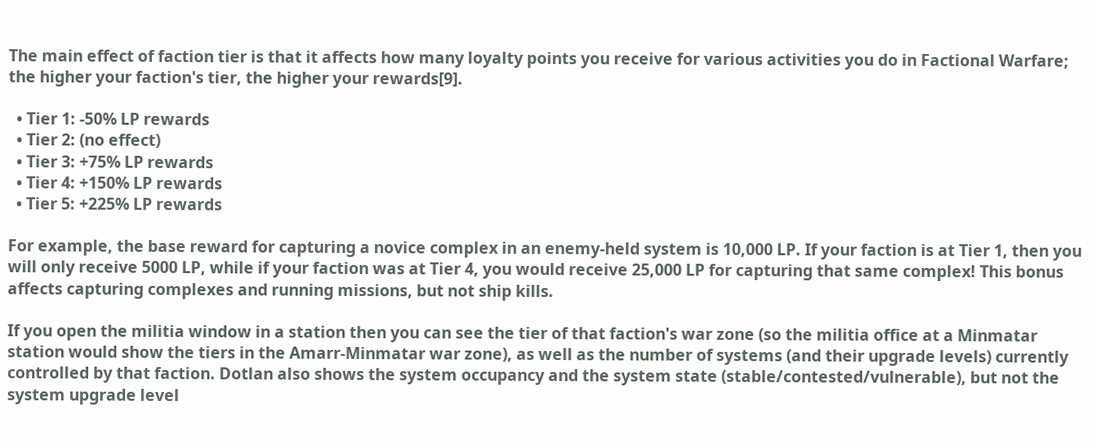The main effect of faction tier is that it affects how many loyalty points you receive for various activities you do in Factional Warfare; the higher your faction's tier, the higher your rewards[9].

  • Tier 1: -50% LP rewards
  • Tier 2: (no effect)
  • Tier 3: +75% LP rewards
  • Tier 4: +150% LP rewards
  • Tier 5: +225% LP rewards

For example, the base reward for capturing a novice complex in an enemy-held system is 10,000 LP. If your faction is at Tier 1, then you will only receive 5000 LP, while if your faction was at Tier 4, you would receive 25,000 LP for capturing that same complex! This bonus affects capturing complexes and running missions, but not ship kills.

If you open the militia window in a station then you can see the tier of that faction's war zone (so the militia office at a Minmatar station would show the tiers in the Amarr-Minmatar war zone), as well as the number of systems (and their upgrade levels) currently controlled by that faction. Dotlan also shows the system occupancy and the system state (stable/contested/vulnerable), but not the system upgrade level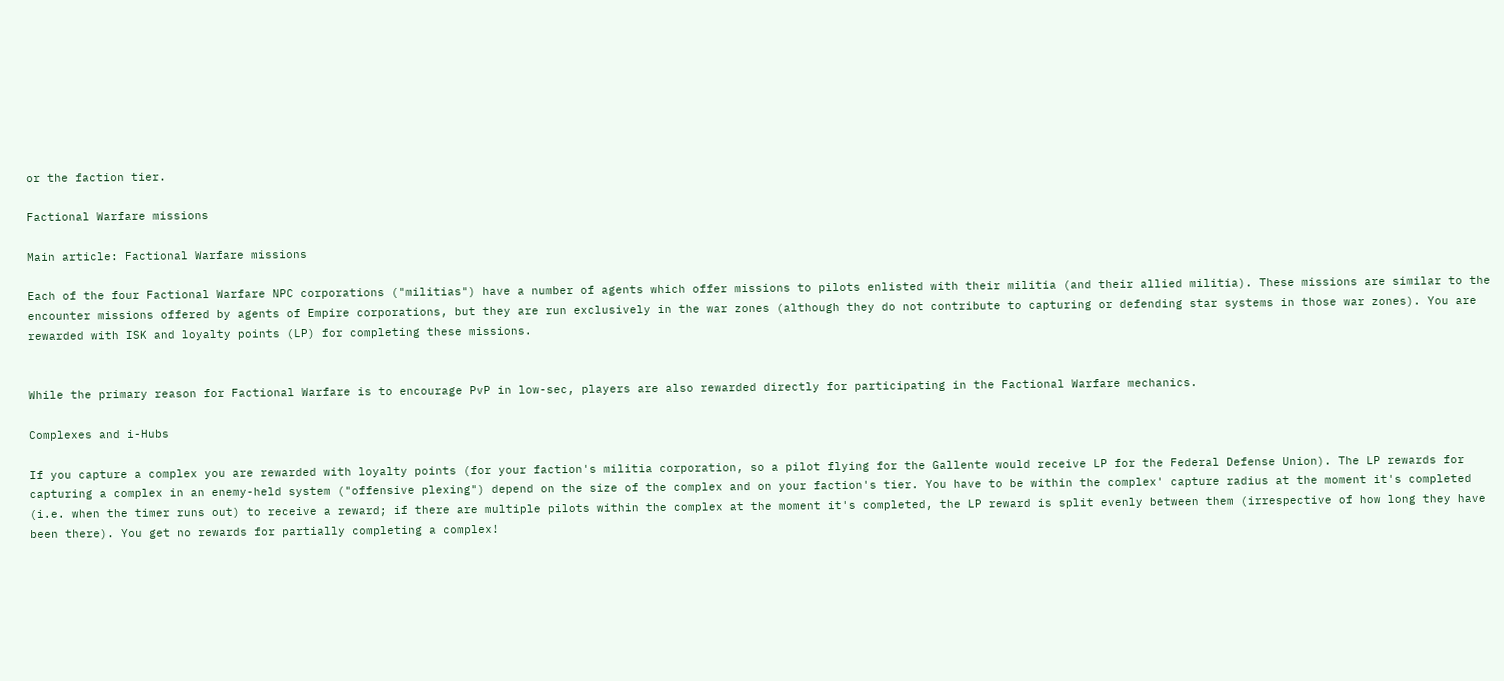or the faction tier.

Factional Warfare missions

Main article: Factional Warfare missions

Each of the four Factional Warfare NPC corporations ("militias") have a number of agents which offer missions to pilots enlisted with their militia (and their allied militia). These missions are similar to the encounter missions offered by agents of Empire corporations, but they are run exclusively in the war zones (although they do not contribute to capturing or defending star systems in those war zones). You are rewarded with ISK and loyalty points (LP) for completing these missions.


While the primary reason for Factional Warfare is to encourage PvP in low-sec, players are also rewarded directly for participating in the Factional Warfare mechanics.

Complexes and i-Hubs

If you capture a complex you are rewarded with loyalty points (for your faction's militia corporation, so a pilot flying for the Gallente would receive LP for the Federal Defense Union). The LP rewards for capturing a complex in an enemy-held system ("offensive plexing") depend on the size of the complex and on your faction's tier. You have to be within the complex' capture radius at the moment it's completed (i.e. when the timer runs out) to receive a reward; if there are multiple pilots within the complex at the moment it's completed, the LP reward is split evenly between them (irrespective of how long they have been there). You get no rewards for partially completing a complex!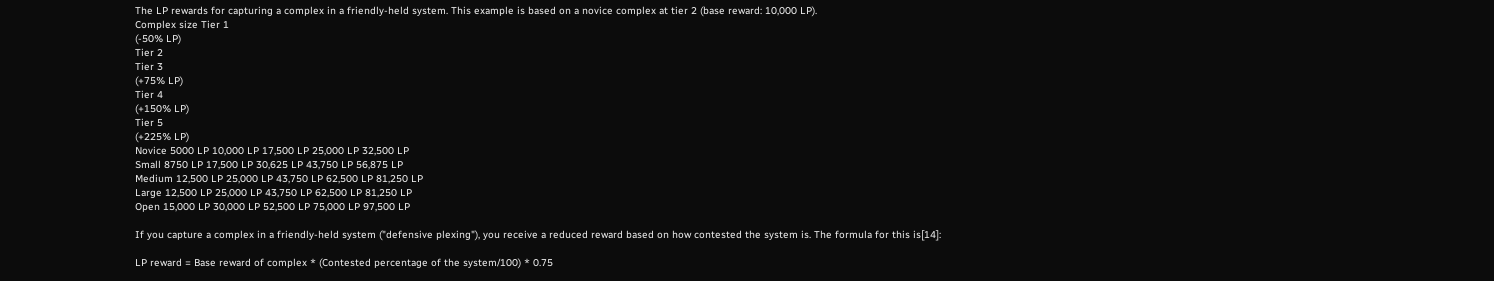The LP rewards for capturing a complex in a friendly-held system. This example is based on a novice complex at tier 2 (base reward: 10,000 LP).
Complex size Tier 1
(-50% LP)
Tier 2
Tier 3
(+75% LP)
Tier 4
(+150% LP)
Tier 5
(+225% LP)
Novice 5000 LP 10,000 LP 17,500 LP 25,000 LP 32,500 LP
Small 8750 LP 17,500 LP 30,625 LP 43,750 LP 56,875 LP
Medium 12,500 LP 25,000 LP 43,750 LP 62,500 LP 81,250 LP
Large 12,500 LP 25,000 LP 43,750 LP 62,500 LP 81,250 LP
Open 15,000 LP 30,000 LP 52,500 LP 75,000 LP 97,500 LP

If you capture a complex in a friendly-held system ("defensive plexing"), you receive a reduced reward based on how contested the system is. The formula for this is[14]:

LP reward = Base reward of complex * (Contested percentage of the system/100) * 0.75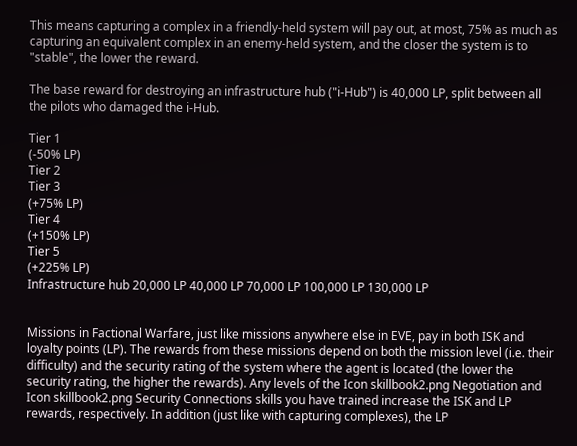This means capturing a complex in a friendly-held system will pay out, at most, 75% as much as capturing an equivalent complex in an enemy-held system, and the closer the system is to "stable", the lower the reward.

The base reward for destroying an infrastructure hub ("i-Hub") is 40,000 LP, split between all the pilots who damaged the i-Hub.

Tier 1
(-50% LP)
Tier 2
Tier 3
(+75% LP)
Tier 4
(+150% LP)
Tier 5
(+225% LP)
Infrastructure hub 20,000 LP 40,000 LP 70,000 LP 100,000 LP 130,000 LP


Missions in Factional Warfare, just like missions anywhere else in EVE, pay in both ISK and loyalty points (LP). The rewards from these missions depend on both the mission level (i.e. their difficulty) and the security rating of the system where the agent is located (the lower the security rating, the higher the rewards). Any levels of the Icon skillbook2.png Negotiation and Icon skillbook2.png Security Connections skills you have trained increase the ISK and LP rewards, respectively. In addition (just like with capturing complexes), the LP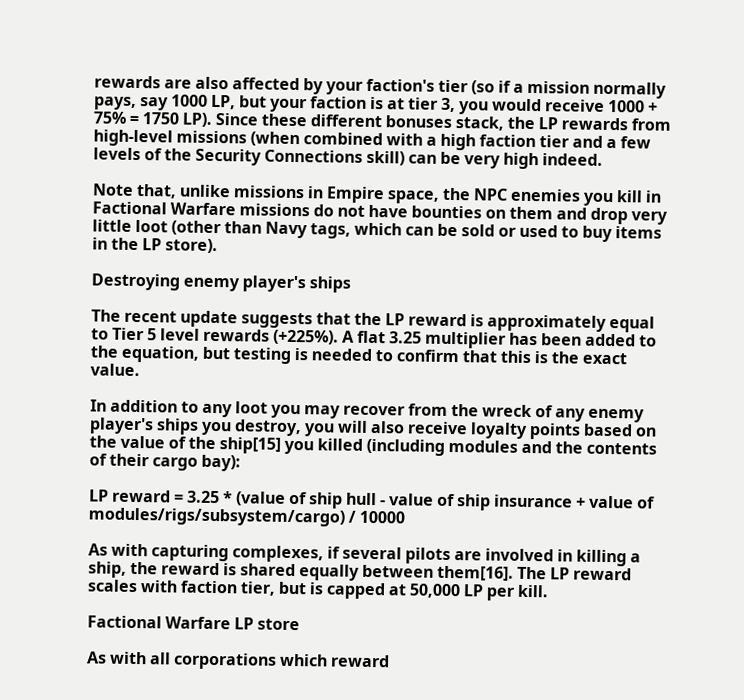rewards are also affected by your faction's tier (so if a mission normally pays, say 1000 LP, but your faction is at tier 3, you would receive 1000 + 75% = 1750 LP). Since these different bonuses stack, the LP rewards from high-level missions (when combined with a high faction tier and a few levels of the Security Connections skill) can be very high indeed.

Note that, unlike missions in Empire space, the NPC enemies you kill in Factional Warfare missions do not have bounties on them and drop very little loot (other than Navy tags, which can be sold or used to buy items in the LP store).

Destroying enemy player's ships

The recent update suggests that the LP reward is approximately equal to Tier 5 level rewards (+225%). A flat 3.25 multiplier has been added to the equation, but testing is needed to confirm that this is the exact value.

In addition to any loot you may recover from the wreck of any enemy player's ships you destroy, you will also receive loyalty points based on the value of the ship[15] you killed (including modules and the contents of their cargo bay):

LP reward = 3.25 * (value of ship hull - value of ship insurance + value of modules/rigs/subsystem/cargo) / 10000

As with capturing complexes, if several pilots are involved in killing a ship, the reward is shared equally between them[16]. The LP reward scales with faction tier, but is capped at 50,000 LP per kill.

Factional Warfare LP store

As with all corporations which reward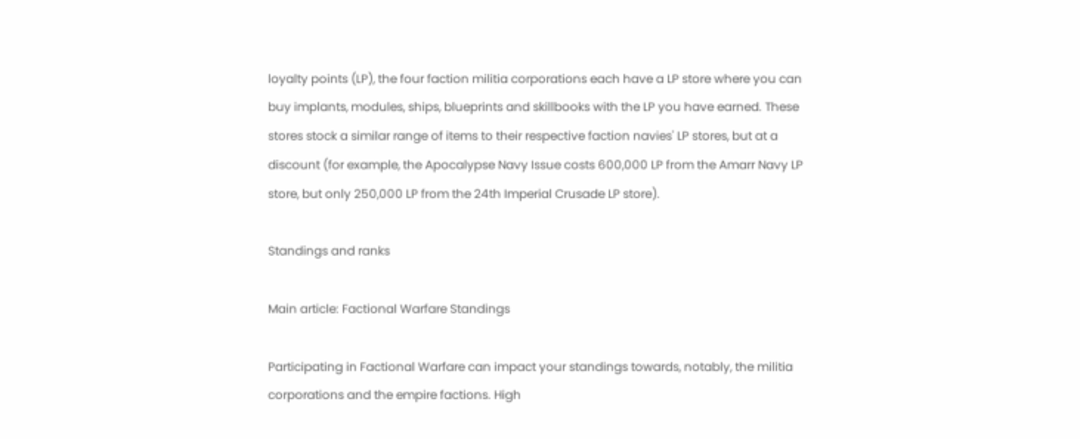loyalty points (LP), the four faction militia corporations each have a LP store where you can buy implants, modules, ships, blueprints and skillbooks with the LP you have earned. These stores stock a similar range of items to their respective faction navies' LP stores, but at a discount (for example, the Apocalypse Navy Issue costs 600,000 LP from the Amarr Navy LP store, but only 250,000 LP from the 24th Imperial Crusade LP store).

Standings and ranks

Main article: Factional Warfare Standings

Participating in Factional Warfare can impact your standings towards, notably, the militia corporations and the empire factions. High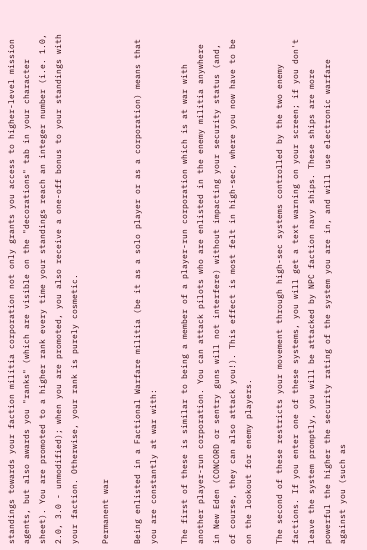standings towards your faction militia corporation not only grants you access to higher-level mission agents, but also awards you "ranks" (which are visible on the "decorations" tab in your character sheet). You are promoted to a higher rank every time your standings reach an integer number (i.e. 1.0, 2.0, 3.0 - unmodified); when you are promoted, you also receive a one-off bonus to your standings with your faction. Otherwise, your rank is purely cosmetic.

Permanent war

Being enlisted in a Factional Warfare militia (be it as a solo player or as a corporation) means that you are constantly at war with:

The first of these is similar to being a member of a player-run corporation which is at war with another player-run corporation. You can attack pilots who are enlisted in the enemy militia anywhere in New Eden (CONCORD or sentry guns will not interfere) without impacting your security status (and, of course, they can also attack you!). This effect is most felt in high-sec, where you now have to be on the lookout for enemy players.

The second of these restricts your movement through high-sec systems controlled by the two enemy factions. If you enter one of these systems, you will get a text warning on your screen; if you don't leave the system promptly, you will be attacked by NPC faction navy ships. These ships are more powerful the higher the security rating of the system you are in, and will use electronic warfare against you (such as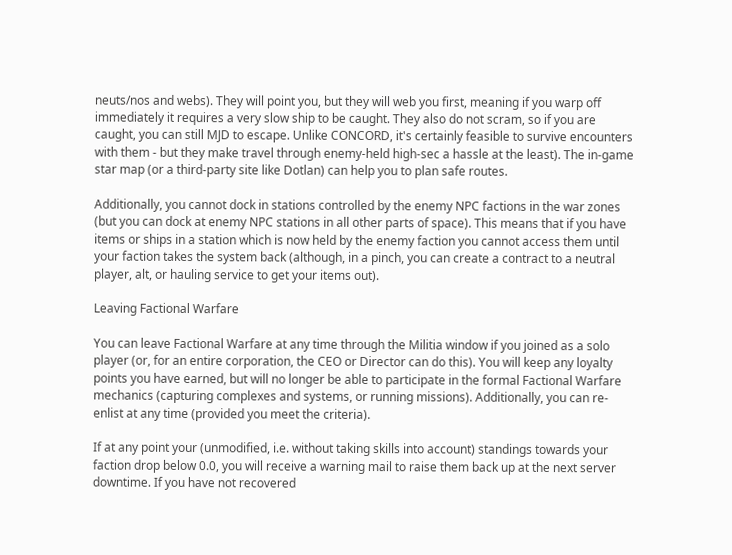neuts/nos and webs). They will point you, but they will web you first, meaning if you warp off immediately it requires a very slow ship to be caught. They also do not scram, so if you are caught, you can still MJD to escape. Unlike CONCORD, it's certainly feasible to survive encounters with them - but they make travel through enemy-held high-sec a hassle at the least). The in-game star map (or a third-party site like Dotlan) can help you to plan safe routes.

Additionally, you cannot dock in stations controlled by the enemy NPC factions in the war zones (but you can dock at enemy NPC stations in all other parts of space). This means that if you have items or ships in a station which is now held by the enemy faction you cannot access them until your faction takes the system back (although, in a pinch, you can create a contract to a neutral player, alt, or hauling service to get your items out).

Leaving Factional Warfare

You can leave Factional Warfare at any time through the Militia window if you joined as a solo player (or, for an entire corporation, the CEO or Director can do this). You will keep any loyalty points you have earned, but will no longer be able to participate in the formal Factional Warfare mechanics (capturing complexes and systems, or running missions). Additionally, you can re-enlist at any time (provided you meet the criteria).

If at any point your (unmodified, i.e. without taking skills into account) standings towards your faction drop below 0.0, you will receive a warning mail to raise them back up at the next server downtime. If you have not recovered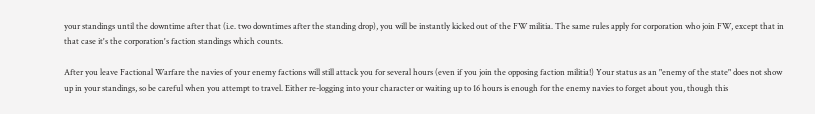your standings until the downtime after that (i.e. two downtimes after the standing drop), you will be instantly kicked out of the FW militia. The same rules apply for corporation who join FW, except that in that case it's the corporation's faction standings which counts.

After you leave Factional Warfare the navies of your enemy factions will still attack you for several hours (even if you join the opposing faction militia!) Your status as an "enemy of the state" does not show up in your standings, so be careful when you attempt to travel. Either re-logging into your character or waiting up to 16 hours is enough for the enemy navies to forget about you, though this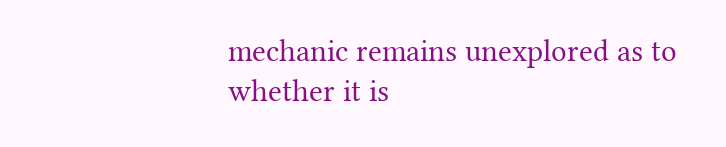mechanic remains unexplored as to whether it is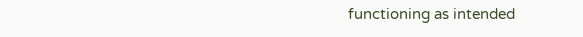functioning as intended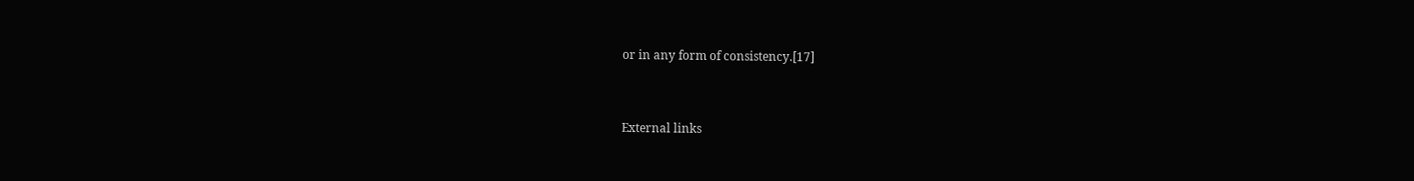or in any form of consistency.[17]


External links